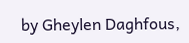by Gheylen Daghfous,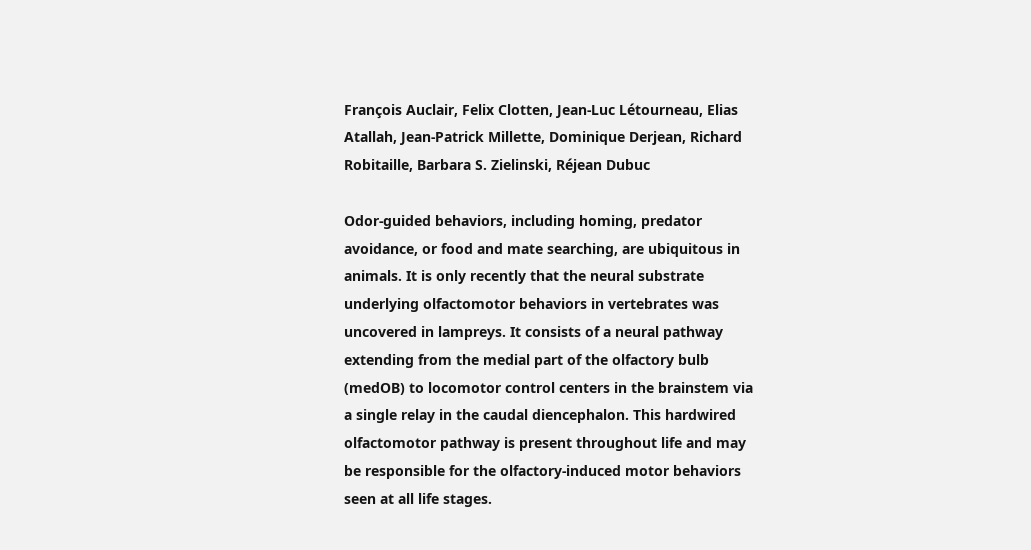François Auclair, Felix Clotten, Jean-Luc Létourneau, Elias Atallah, Jean-Patrick Millette, Dominique Derjean, Richard Robitaille, Barbara S. Zielinski, Réjean Dubuc

Odor-guided behaviors, including homing, predator avoidance, or food and mate searching, are ubiquitous in animals. It is only recently that the neural substrate underlying olfactomotor behaviors in vertebrates was uncovered in lampreys. It consists of a neural pathway extending from the medial part of the olfactory bulb (medOB) to locomotor control centers in the brainstem via a single relay in the caudal diencephalon. This hardwired olfactomotor pathway is present throughout life and may be responsible for the olfactory-induced motor behaviors seen at all life stages.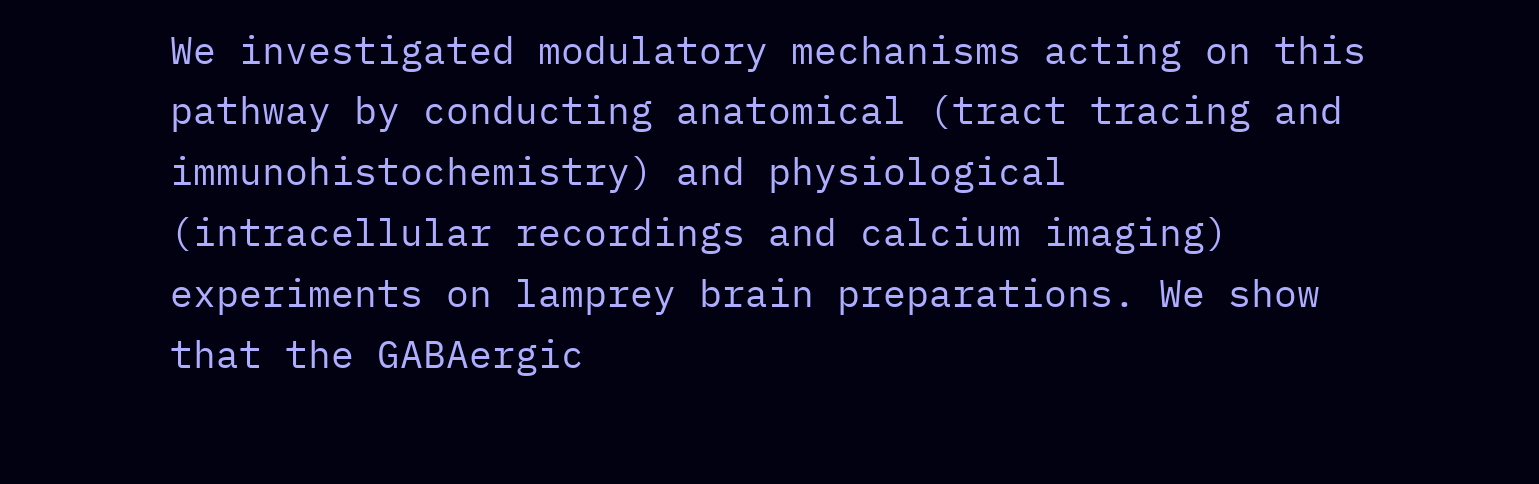We investigated modulatory mechanisms acting on this pathway by conducting anatomical (tract tracing and immunohistochemistry) and physiological (intracellular recordings and calcium imaging) experiments on lamprey brain preparations. We show that the GABAergic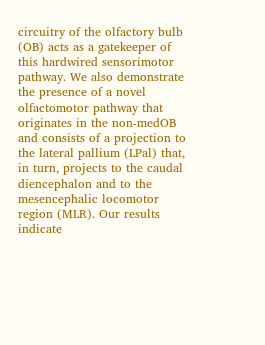circuitry of the olfactory bulb (OB) acts as a gatekeeper of this hardwired sensorimotor pathway. We also demonstrate the presence of a novel olfactomotor pathway that originates in the non-medOB and consists of a projection to the lateral pallium (LPal) that, in turn, projects to the caudal diencephalon and to the mesencephalic locomotor region (MLR). Our results indicate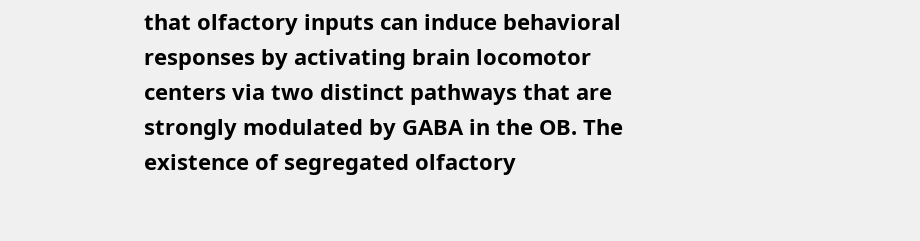that olfactory inputs can induce behavioral responses by activating brain locomotor centers via two distinct pathways that are strongly modulated by GABA in the OB. The existence of segregated olfactory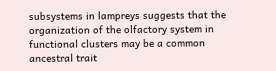subsystems in lampreys suggests that the organization of the olfactory system in functional clusters may be a common ancestral trait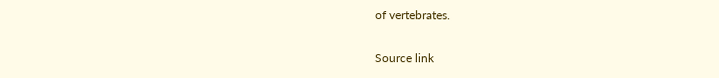of vertebrates.

Source link